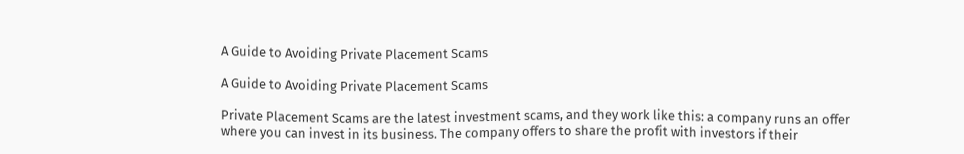A Guide to Avoiding Private Placement Scams

A Guide to Avoiding Private Placement Scams

Private Placement Scams are the latest investment scams, and they work like this: a company runs an offer where you can invest in its business. The company offers to share the profit with investors if their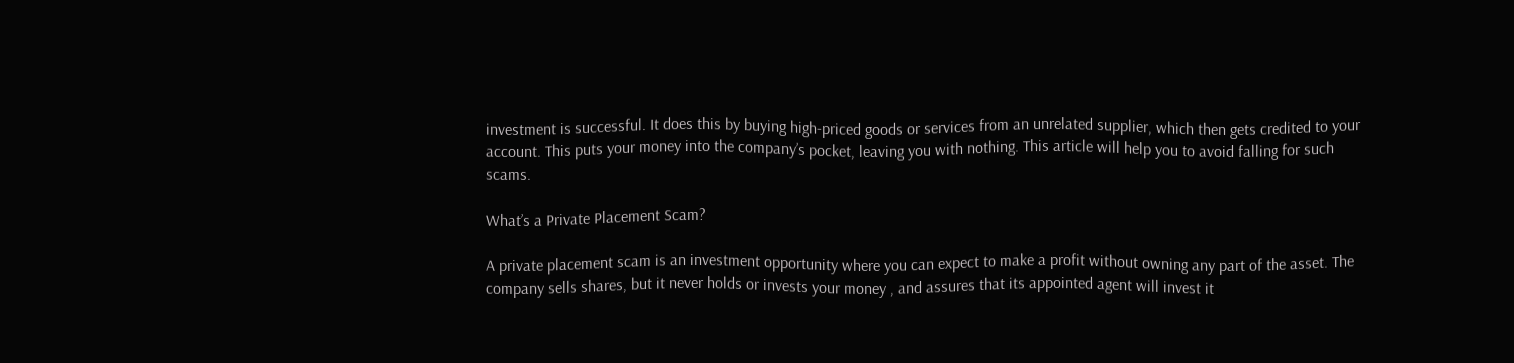investment is successful. It does this by buying high-priced goods or services from an unrelated supplier, which then gets credited to your account. This puts your money into the company’s pocket, leaving you with nothing. This article will help you to avoid falling for such scams.

What’s a Private Placement Scam?

A private placement scam is an investment opportunity where you can expect to make a profit without owning any part of the asset. The company sells shares, but it never holds or invests your money , and assures that its appointed agent will invest it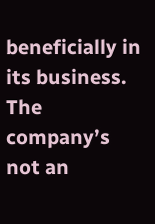beneficially in its business. The company’s not an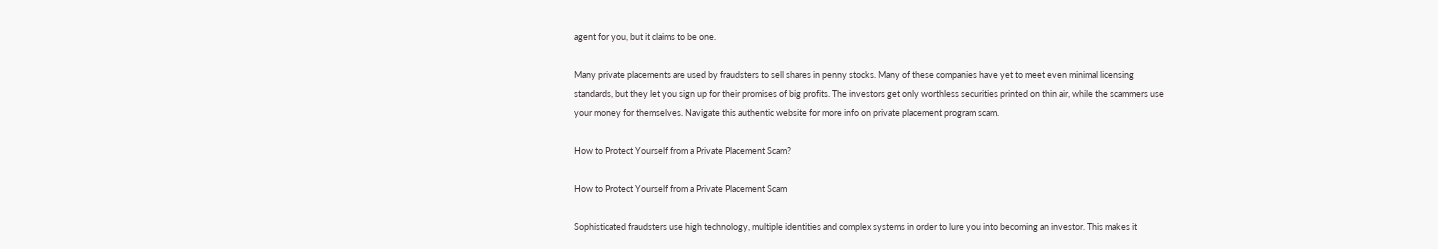agent for you, but it claims to be one.

Many private placements are used by fraudsters to sell shares in penny stocks. Many of these companies have yet to meet even minimal licensing standards, but they let you sign up for their promises of big profits. The investors get only worthless securities printed on thin air, while the scammers use your money for themselves. Navigate this authentic website for more info on private placement program scam.

How to Protect Yourself from a Private Placement Scam?

How to Protect Yourself from a Private Placement Scam

Sophisticated fraudsters use high technology, multiple identities and complex systems in order to lure you into becoming an investor. This makes it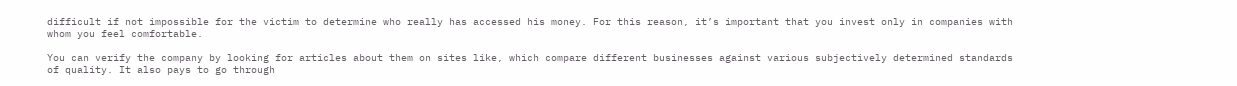difficult if not impossible for the victim to determine who really has accessed his money. For this reason, it’s important that you invest only in companies with whom you feel comfortable.

You can verify the company by looking for articles about them on sites like, which compare different businesses against various subjectively determined standards of quality. It also pays to go through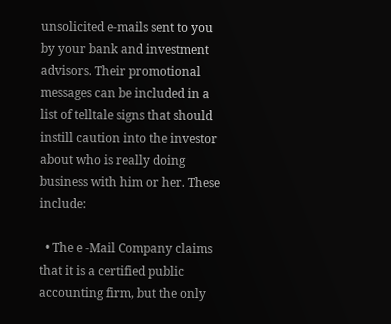unsolicited e-mails sent to you by your bank and investment advisors. Their promotional messages can be included in a list of telltale signs that should instill caution into the investor about who is really doing business with him or her. These include:

  • The e -Mail Company claims that it is a certified public accounting firm, but the only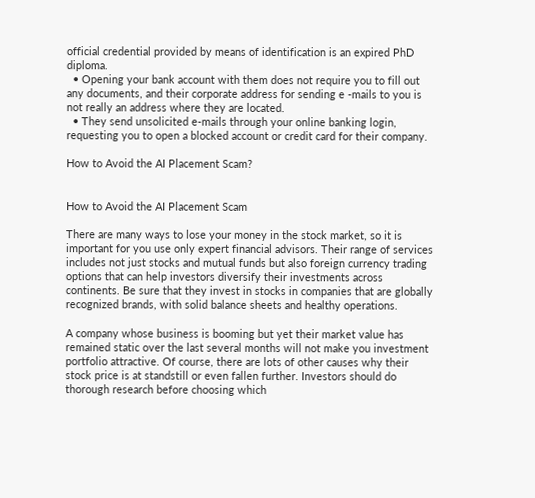official credential provided by means of identification is an expired PhD diploma.
  • Opening your bank account with them does not require you to fill out any documents, and their corporate address for sending e -mails to you is not really an address where they are located.
  • They send unsolicited e-mails through your online banking login, requesting you to open a blocked account or credit card for their company.

How to Avoid the AI Placement Scam?


How to Avoid the AI Placement Scam

There are many ways to lose your money in the stock market, so it is important for you use only expert financial advisors. Their range of services includes not just stocks and mutual funds but also foreign currency trading options that can help investors diversify their investments across continents. Be sure that they invest in stocks in companies that are globally recognized brands, with solid balance sheets and healthy operations.

A company whose business is booming but yet their market value has remained static over the last several months will not make you investment portfolio attractive. Of course, there are lots of other causes why their stock price is at standstill or even fallen further. Investors should do thorough research before choosing which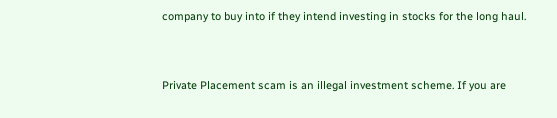company to buy into if they intend investing in stocks for the long haul.



Private Placement scam is an illegal investment scheme. If you are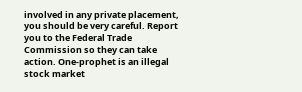involved in any private placement, you should be very careful. Report you to the Federal Trade Commission so they can take action. One-prophet is an illegal stock market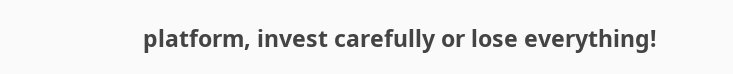platform, invest carefully or lose everything!